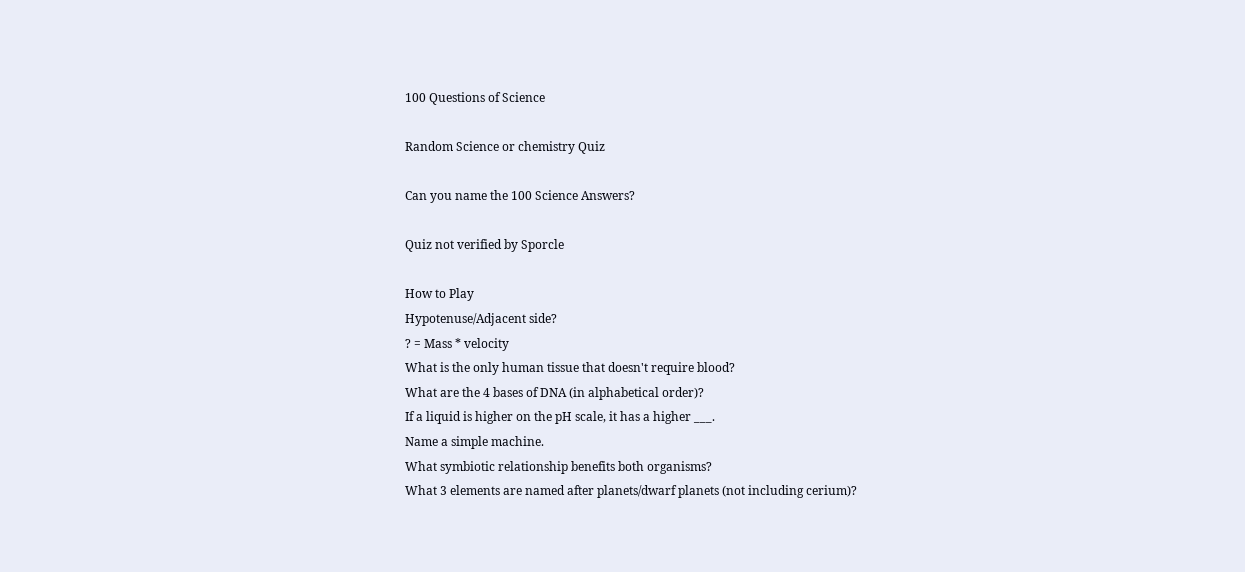100 Questions of Science

Random Science or chemistry Quiz

Can you name the 100 Science Answers?

Quiz not verified by Sporcle

How to Play
Hypotenuse/Adjacent side?
? = Mass * velocity
What is the only human tissue that doesn't require blood?
What are the 4 bases of DNA (in alphabetical order)?
If a liquid is higher on the pH scale, it has a higher ___.
Name a simple machine.
What symbiotic relationship benefits both organisms?
What 3 elements are named after planets/dwarf planets (not including cerium)?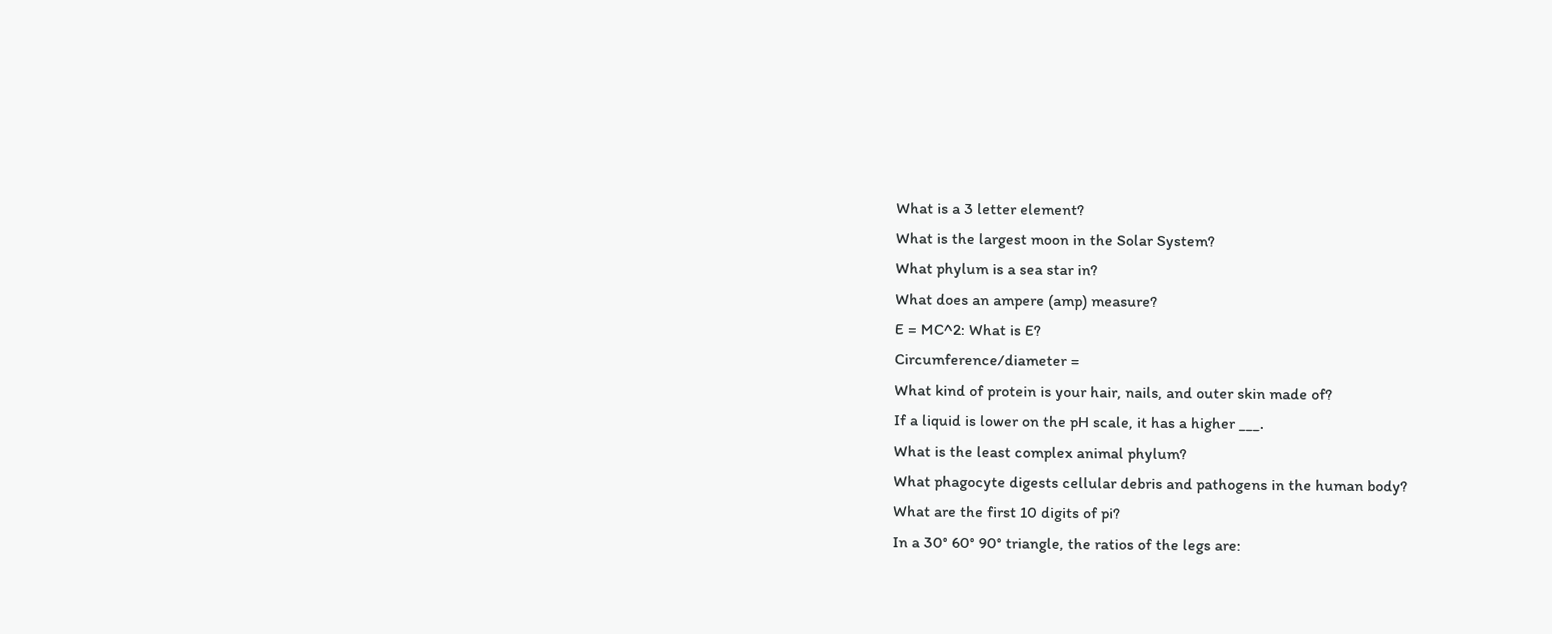What is a 3 letter element?
What is the largest moon in the Solar System?
What phylum is a sea star in?
What does an ampere (amp) measure?
E = MC^2: What is E?
Circumference/diameter =
What kind of protein is your hair, nails, and outer skin made of?
If a liquid is lower on the pH scale, it has a higher ___.
What is the least complex animal phylum?
What phagocyte digests cellular debris and pathogens in the human body?
What are the first 10 digits of pi?
In a 30° 60° 90° triangle, the ratios of the legs are: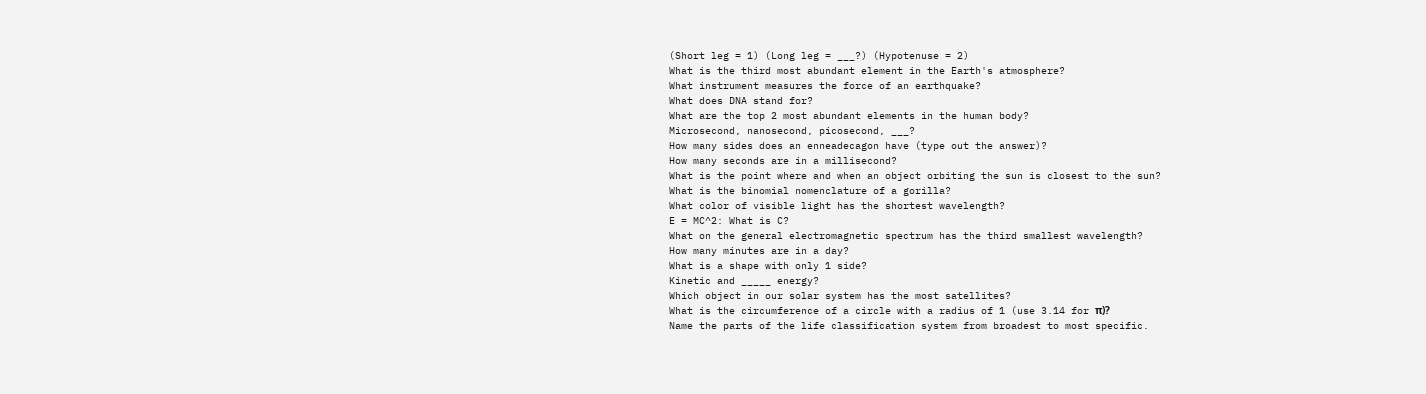(Short leg = 1) (Long leg = ___?) (Hypotenuse = 2)
What is the third most abundant element in the Earth's atmosphere?
What instrument measures the force of an earthquake?
What does DNA stand for?
What are the top 2 most abundant elements in the human body?
Microsecond, nanosecond, picosecond, ___?
How many sides does an enneadecagon have (type out the answer)?
How many seconds are in a millisecond?
What is the point where and when an object orbiting the sun is closest to the sun?
What is the binomial nomenclature of a gorilla?
What color of visible light has the shortest wavelength?
E = MC^2: What is C?
What on the general electromagnetic spectrum has the third smallest wavelength?
How many minutes are in a day?
What is a shape with only 1 side?
Kinetic and _____ energy?
Which object in our solar system has the most satellites?
What is the circumference of a circle with a radius of 1 (use 3.14 for π)?
Name the parts of the life classification system from broadest to most specific.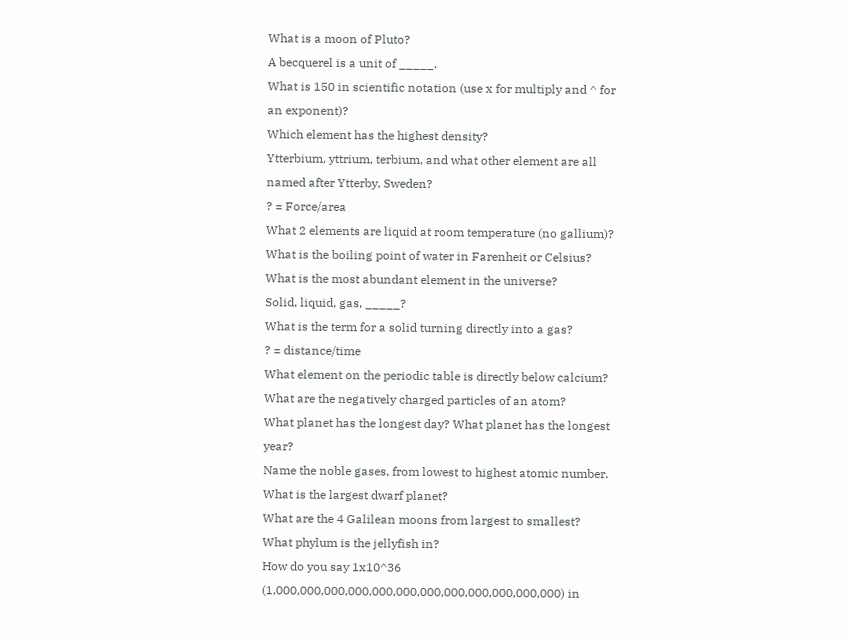What is a moon of Pluto?
A becquerel is a unit of _____.
What is 150 in scientific notation (use x for multiply and ^ for an exponent)?
Which element has the highest density?
Ytterbium, yttrium, terbium, and what other element are all named after Ytterby, Sweden?
? = Force/area
What 2 elements are liquid at room temperature (no gallium)?
What is the boiling point of water in Farenheit or Celsius?
What is the most abundant element in the universe?
Solid, liquid, gas, _____?
What is the term for a solid turning directly into a gas?
? = distance/time
What element on the periodic table is directly below calcium?
What are the negatively charged particles of an atom?
What planet has the longest day? What planet has the longest year?
Name the noble gases, from lowest to highest atomic number.
What is the largest dwarf planet?
What are the 4 Galilean moons from largest to smallest?
What phylum is the jellyfish in?
How do you say 1x10^36 (1,000,000,000,000,000,000,000,000,000,000,000,000) in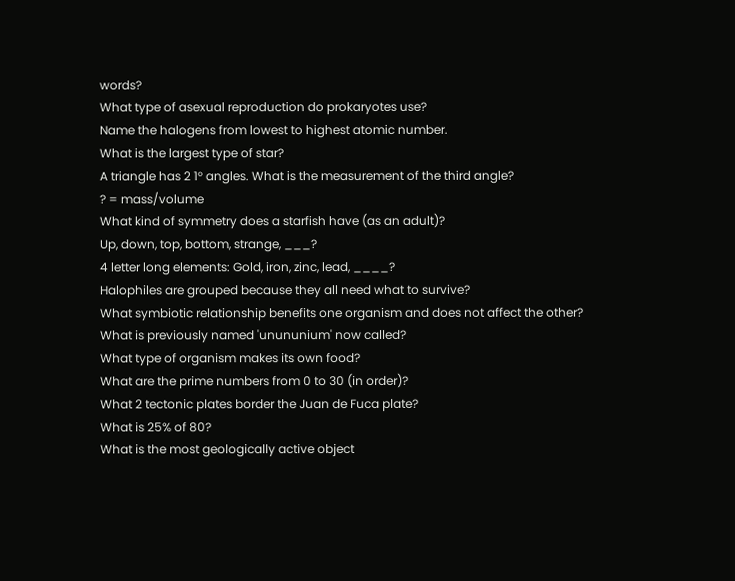words?
What type of asexual reproduction do prokaryotes use?
Name the halogens from lowest to highest atomic number.
What is the largest type of star?
A triangle has 2 1° angles. What is the measurement of the third angle?
? = mass/volume
What kind of symmetry does a starfish have (as an adult)?
Up, down, top, bottom, strange, ___?
4 letter long elements: Gold, iron, zinc, lead, ____?
Halophiles are grouped because they all need what to survive?
What symbiotic relationship benefits one organism and does not affect the other?
What is previously named 'unununium' now called?
What type of organism makes its own food?
What are the prime numbers from 0 to 30 (in order)?
What 2 tectonic plates border the Juan de Fuca plate?
What is 25% of 80?
What is the most geologically active object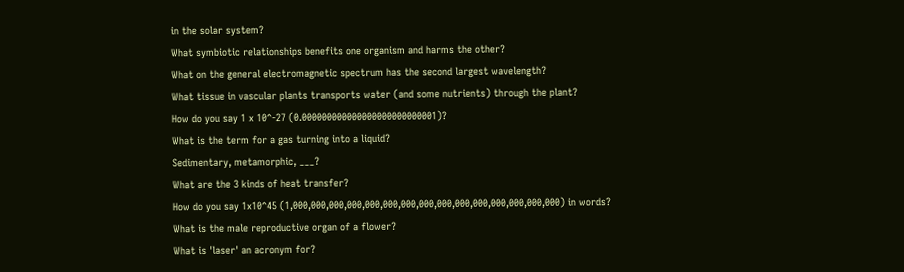in the solar system?
What symbiotic relationships benefits one organism and harms the other?
What on the general electromagnetic spectrum has the second largest wavelength?
What tissue in vascular plants transports water (and some nutrients) through the plant?
How do you say 1 x 10^-27 (0.000000000000000000000000001)?
What is the term for a gas turning into a liquid?
Sedimentary, metamorphic, ___?
What are the 3 kinds of heat transfer?
How do you say 1x10^45 (1,000,000,000,000,000,000,000,000,000,000,000,000,000,000,000) in words?
What is the male reproductive organ of a flower?
What is 'laser' an acronym for?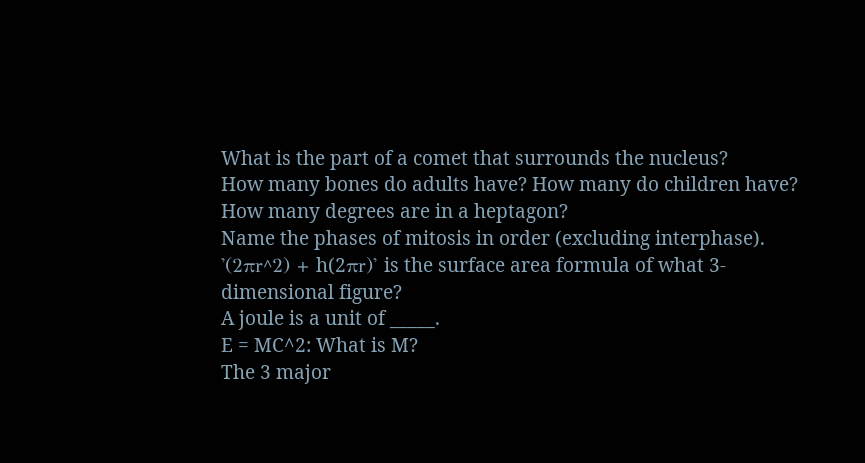What is the part of a comet that surrounds the nucleus?
How many bones do adults have? How many do children have?
How many degrees are in a heptagon?
Name the phases of mitosis in order (excluding interphase).
'(2πr^2) + h(2πr)' is the surface area formula of what 3-dimensional figure?
A joule is a unit of _____.
E = MC^2: What is M?
The 3 major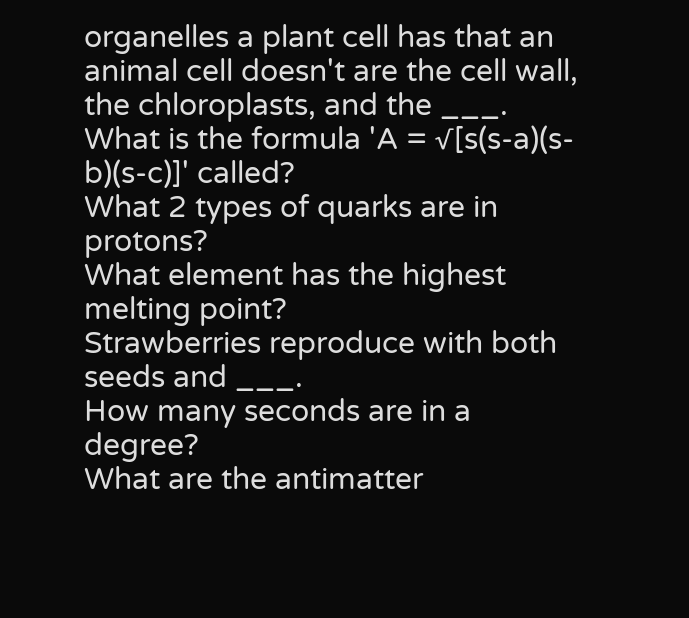organelles a plant cell has that an animal cell doesn't are the cell wall, the chloroplasts, and the ___.
What is the formula 'A = √[s(s-a)(s-b)(s-c)]' called?
What 2 types of quarks are in protons?
What element has the highest melting point?
Strawberries reproduce with both seeds and ___.
How many seconds are in a degree?
What are the antimatter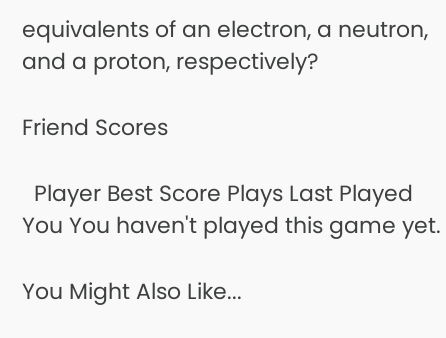equivalents of an electron, a neutron, and a proton, respectively?

Friend Scores

  Player Best Score Plays Last Played
You You haven't played this game yet.

You Might Also Like...